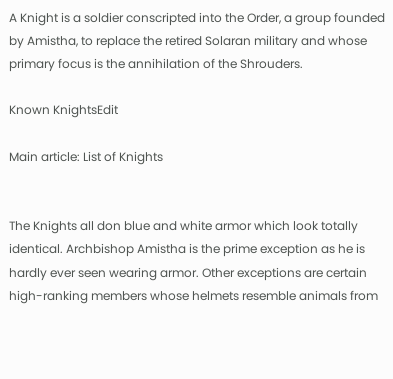A Knight is a soldier conscripted into the Order, a group founded by Amistha, to replace the retired Solaran military and whose primary focus is the annihilation of the Shrouders.

Known KnightsEdit

Main article: List of Knights


The Knights all don blue and white armor which look totally identical. Archbishop Amistha is the prime exception as he is hardly ever seen wearing armor. Other exceptions are certain high-ranking members whose helmets resemble animals from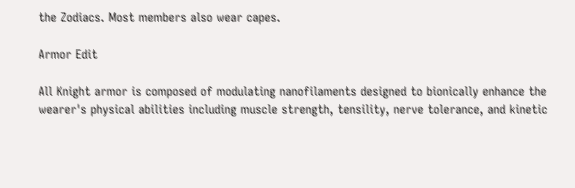the Zodiacs. Most members also wear capes.

Armor Edit

All Knight armor is composed of modulating nanofilaments designed to bionically enhance the wearer's physical abilities including muscle strength, tensility, nerve tolerance, and kinetic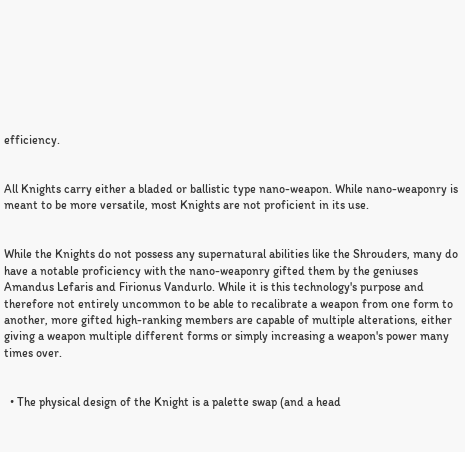efficiency.


All Knights carry either a bladed or ballistic type nano-weapon. While nano-weaponry is meant to be more versatile, most Knights are not proficient in its use.


While the Knights do not possess any supernatural abilities like the Shrouders, many do have a notable proficiency with the nano-weaponry gifted them by the geniuses Amandus Lefaris and Firionus Vandurlo. While it is this technology's purpose and therefore not entirely uncommon to be able to recalibrate a weapon from one form to another, more gifted high-ranking members are capable of multiple alterations, either giving a weapon multiple different forms or simply increasing a weapon's power many times over.


  • The physical design of the Knight is a palette swap (and a head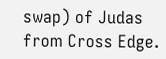swap) of Judas from Cross Edge.